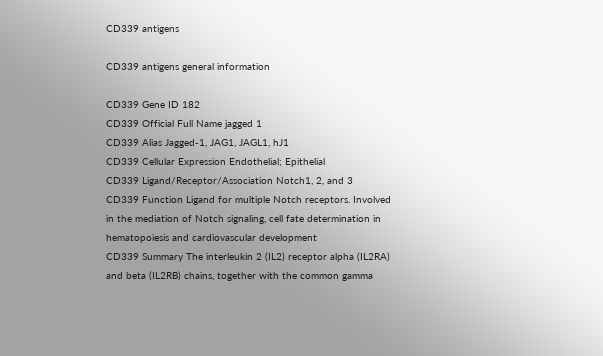CD339 antigens

CD339 antigens general information

CD339 Gene ID 182
CD339 Official Full Name jagged 1
CD339 Alias Jagged-1, JAG1, JAGL1, hJ1
CD339 Cellular Expression Endothelial; Epithelial
CD339 Ligand/Receptor/Association Notch1, 2, and 3
CD339 Function Ligand for multiple Notch receptors. Involved in the mediation of Notch signaling, cell fate determination in hematopoiesis and cardiovascular development
CD339 Summary The interleukin 2 (IL2) receptor alpha (IL2RA) and beta (IL2RB) chains, together with the common gamma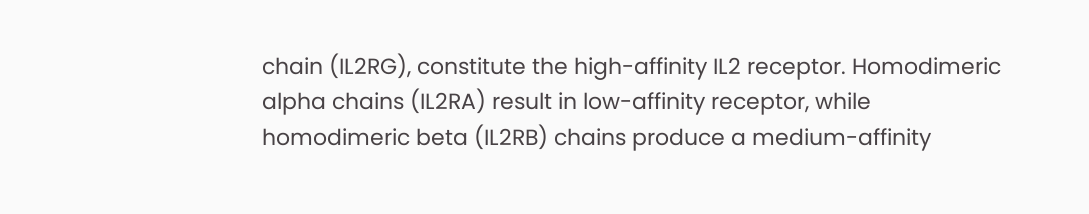chain (IL2RG), constitute the high-affinity IL2 receptor. Homodimeric alpha chains (IL2RA) result in low-affinity receptor, while homodimeric beta (IL2RB) chains produce a medium-affinity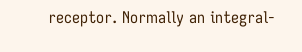receptor. Normally an integral-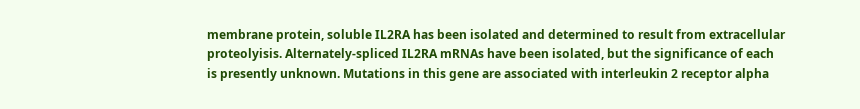membrane protein, soluble IL2RA has been isolated and determined to result from extracellular proteolyisis. Alternately-spliced IL2RA mRNAs have been isolated, but the significance of each is presently unknown. Mutations in this gene are associated with interleukin 2 receptor alpha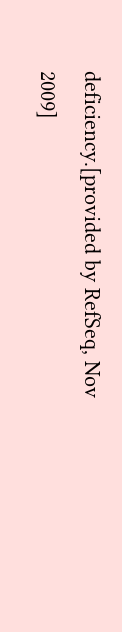deficiency.[provided by RefSeq, Nov 2009]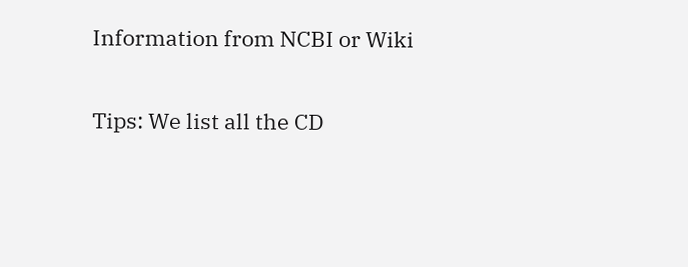Information from NCBI or Wiki

Tips: We list all the CD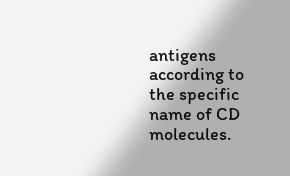antigens according to the specific name of CD molecules.